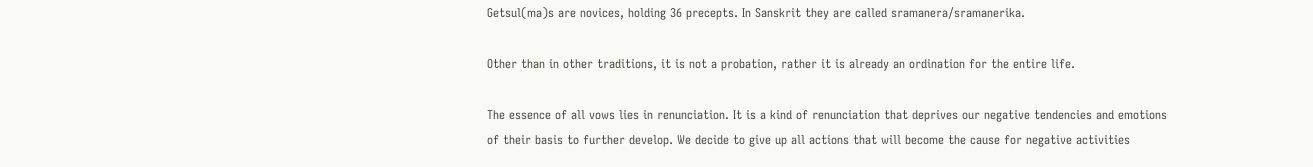Getsul(ma)s are novices, holding 36 precepts. In Sanskrit they are called sramanera/sramanerika.

Other than in other traditions, it is not a probation, rather it is already an ordination for the entire life.

The essence of all vows lies in renunciation. It is a kind of renunciation that deprives our negative tendencies and emotions of their basis to further develop. We decide to give up all actions that will become the cause for negative activities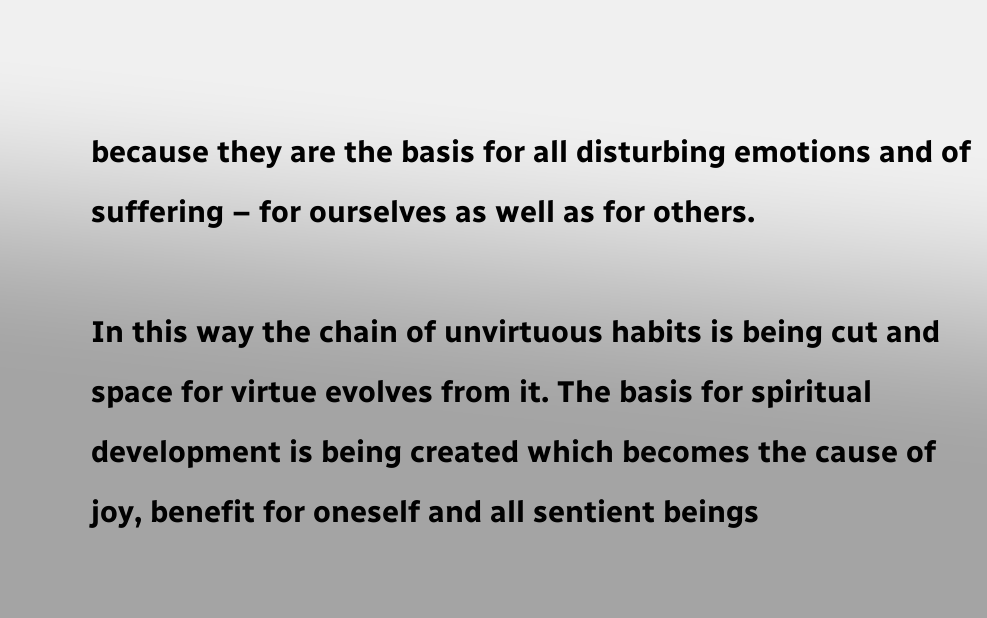because they are the basis for all disturbing emotions and of suffering – for ourselves as well as for others.

In this way the chain of unvirtuous habits is being cut and space for virtue evolves from it. The basis for spiritual development is being created which becomes the cause of joy, benefit for oneself and all sentient beings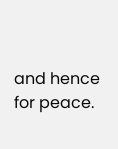and hence for peace.